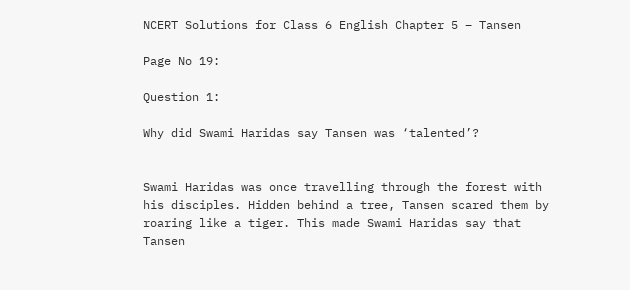NCERT Solutions for Class 6 English Chapter 5 – Tansen

Page No 19:

Question 1:

Why did Swami Haridas say Tansen was ‘talented’?


Swami Haridas was once travelling through the forest with his disciples. Hidden behind a tree, Tansen scared them by roaring like a tiger. This made Swami Haridas say that Tansen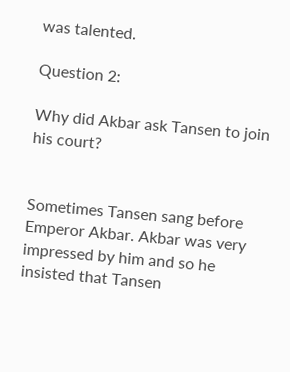was talented.

Question 2:

Why did Akbar ask Tansen to join his court?


Sometimes Tansen sang before Emperor Akbar. Akbar was very impressed by him and so he insisted that Tansen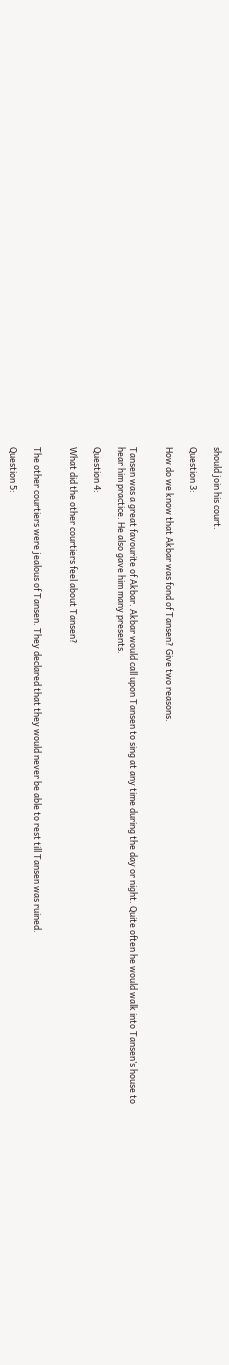should join his court.

Question 3:

How do we know that Akbar was fond of Tansen? Give two reasons.


Tansen was a great favourite of Akbar. Akbar would call upon Tansen to sing at any time during the day or night. Quite often he would walk into Tansen’s house to hear him practice. He also gave him many presents.

Question 4:

What did the other courtiers feel about Tansen?


The other courtiers were jealous of Tansen. They declared that they would never be able to rest till Tansen was ruined.

Question 5: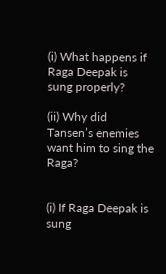(i) What happens if Raga Deepak is sung properly?

(ii) Why did Tansen’s enemies want him to sing the Raga?


(i) If Raga Deepak is sung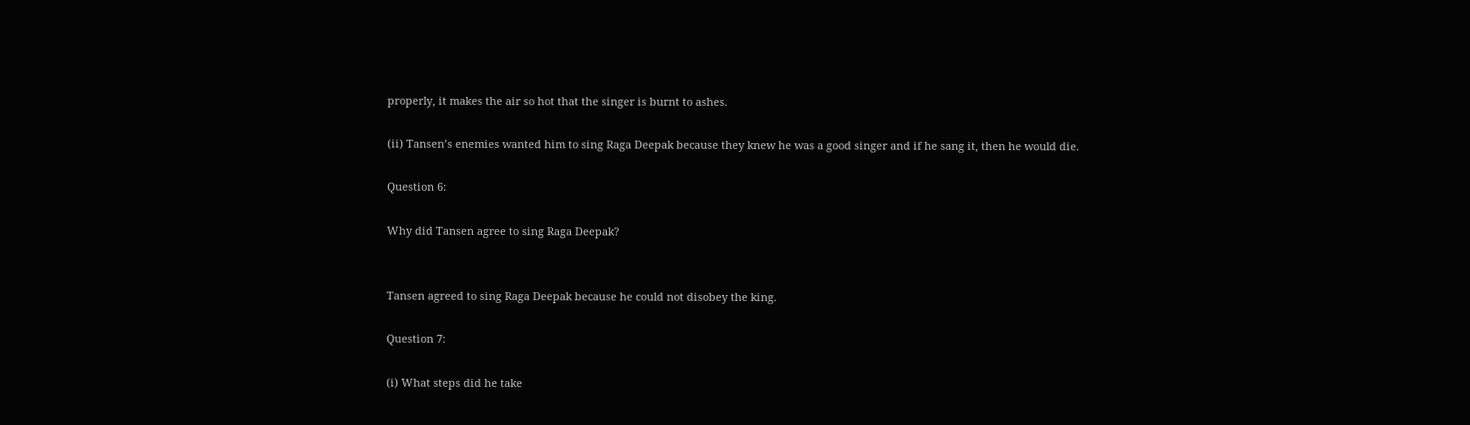properly, it makes the air so hot that the singer is burnt to ashes.

(ii) Tansen’s enemies wanted him to sing Raga Deepak because they knew he was a good singer and if he sang it, then he would die.

Question 6:

Why did Tansen agree to sing Raga Deepak?


Tansen agreed to sing Raga Deepak because he could not disobey the king.

Question 7:

(i) What steps did he take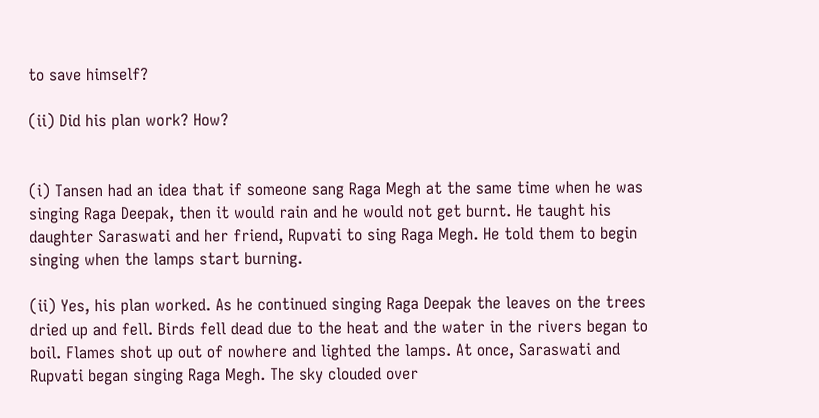to save himself?

(ii) Did his plan work? How?


(i) Tansen had an idea that if someone sang Raga Megh at the same time when he was singing Raga Deepak, then it would rain and he would not get burnt. He taught his daughter Saraswati and her friend, Rupvati to sing Raga Megh. He told them to begin singing when the lamps start burning.

(ii) Yes, his plan worked. As he continued singing Raga Deepak the leaves on the trees dried up and fell. Birds fell dead due to the heat and the water in the rivers began to boil. Flames shot up out of nowhere and lighted the lamps. At once, Saraswati and Rupvati began singing Raga Megh. The sky clouded over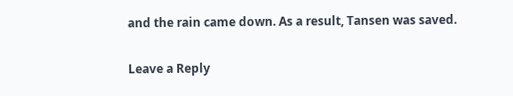and the rain came down. As a result, Tansen was saved.

Leave a Reply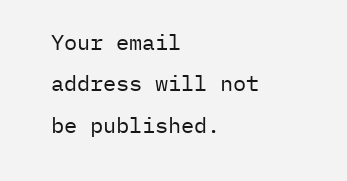Your email address will not be published.